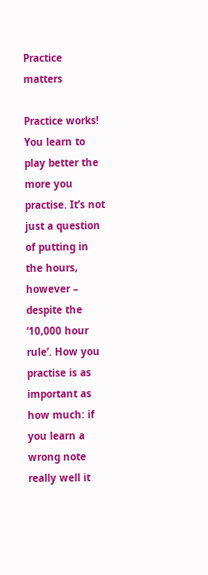Practice matters

Practice works! You learn to play better the more you practise. It’s not just a question of putting in the hours, however – despite the ‘10,000 hour rule’. How you practise is as important as how much: if you learn a wrong note really well it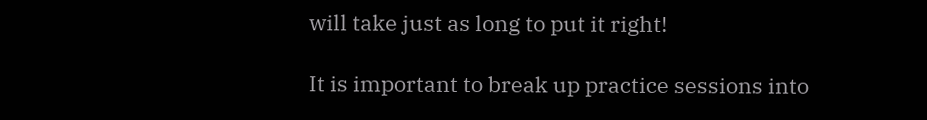will take just as long to put it right!

It is important to break up practice sessions into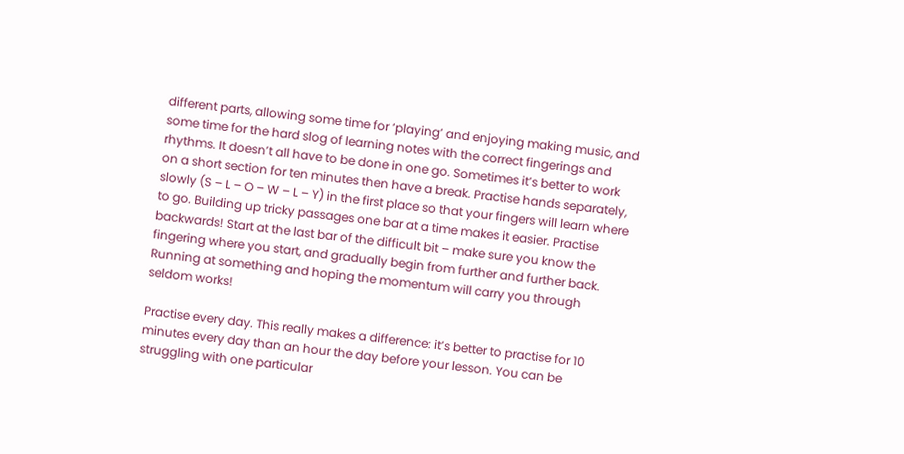different parts, allowing some time for ‘playing’ and enjoying making music, and some time for the hard slog of learning notes with the correct fingerings and rhythms. It doesn’t all have to be done in one go. Sometimes it’s better to work on a short section for ten minutes then have a break. Practise hands separately, slowly (S – L – O – W – L – Y) in the first place so that your fingers will learn where to go. Building up tricky passages one bar at a time makes it easier. Practise backwards! Start at the last bar of the difficult bit – make sure you know the fingering where you start, and gradually begin from further and further back. Running at something and hoping the momentum will carry you through seldom works!

Practise every day. This really makes a difference: it’s better to practise for 10 minutes every day than an hour the day before your lesson. You can be struggling with one particular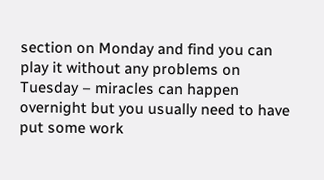section on Monday and find you can play it without any problems on Tuesday – miracles can happen overnight but you usually need to have put some work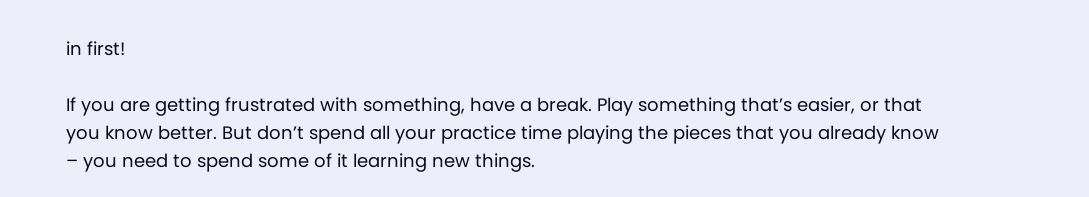in first!

If you are getting frustrated with something, have a break. Play something that’s easier, or that you know better. But don’t spend all your practice time playing the pieces that you already know – you need to spend some of it learning new things.